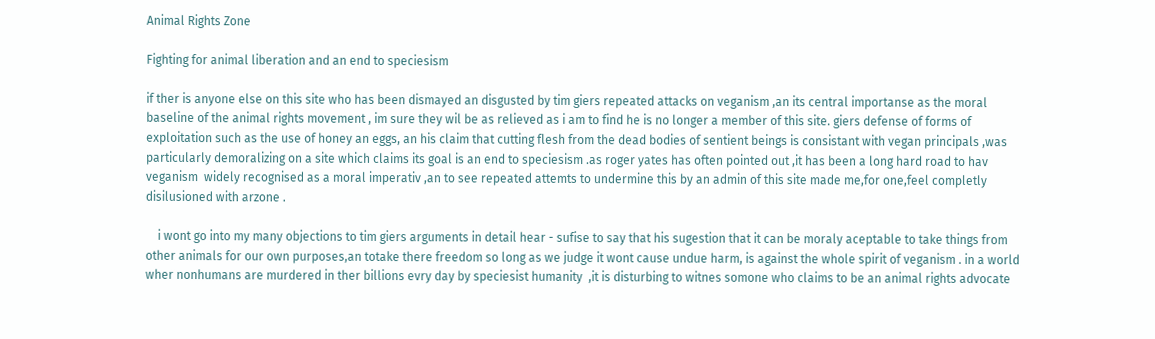Animal Rights Zone

Fighting for animal liberation and an end to speciesism

if ther is anyone else on this site who has been dismayed an disgusted by tim giers repeated attacks on veganism ,an its central importanse as the moral baseline of the animal rights movement , im sure they wil be as relieved as i am to find he is no longer a member of this site. giers defense of forms of exploitation such as the use of honey an eggs, an his claim that cutting flesh from the dead bodies of sentient beings is consistant with vegan principals ,was particularly demoralizing on a site which claims its goal is an end to speciesism .as roger yates has often pointed out ,it has been a long hard road to hav veganism  widely recognised as a moral imperativ ,an to see repeated attemts to undermine this by an admin of this site made me,for one,feel completly disilusioned with arzone .

    i wont go into my many objections to tim giers arguments in detail hear - sufise to say that his sugestion that it can be moraly aceptable to take things from other animals for our own purposes,an totake there freedom so long as we judge it wont cause undue harm, is against the whole spirit of veganism . in a world wher nonhumans are murdered in ther billions evry day by speciesist humanity  ,it is disturbing to witnes somone who claims to be an animal rights advocate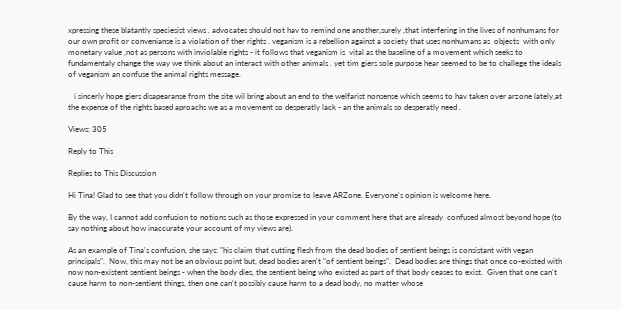xpressing these blatantly speciesist views . advocates should not hav to remind one another,surely ,that interfering in the lives of nonhumans for our own profit or convenianse is a violation of ther rights . veganism is a rebellion against a society that uses nonhumans as  objects  with only monetary value ,not as persons with inviolable rights - it follows that veganism is  vital as the baseline of a movement which seeks to fundamentaly change the way we think about an interact with other animals . yet tim giers sole purpose hear seemed to be to challege the ideals of veganism an confuse the animal rights message.

   i sincerly hope giers disapearanse from the site wil bring about an end to the welfarist nonsense which seems to hav taken over arzone lately,at the expense of the rights based aproachs we as a movement so desperatly lack - an the animals so desperatly need .

Views: 305

Reply to This

Replies to This Discussion

Hi Tina! Glad to see that you didn't follow through on your promise to leave ARZone. Everyone's opinion is welcome here.

By the way, I cannot add confusion to notions such as those expressed in your comment here that are already  confused almost beyond hope (to say nothing about how inaccurate your account of my views are).

As an example of Tina's confusion, she says: "his claim that cutting flesh from the dead bodies of sentient beings is consistant with vegan principals".  Now, this may not be an obvious point but, dead bodies aren't "of sentient beings".  Dead bodies are things that once co-existed with now non-existent sentient beings - when the body dies, the sentient being who existed as part of that body ceases to exist.  Given that one can't cause harm to non-sentient things, then one can't possibly cause harm to a dead body, no matter whose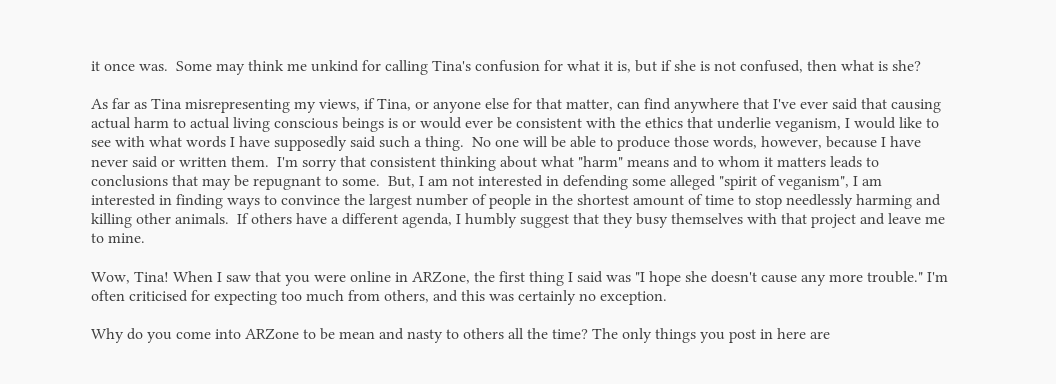it once was.  Some may think me unkind for calling Tina's confusion for what it is, but if she is not confused, then what is she?

As far as Tina misrepresenting my views, if Tina, or anyone else for that matter, can find anywhere that I've ever said that causing actual harm to actual living conscious beings is or would ever be consistent with the ethics that underlie veganism, I would like to see with what words I have supposedly said such a thing.  No one will be able to produce those words, however, because I have never said or written them.  I'm sorry that consistent thinking about what "harm" means and to whom it matters leads to conclusions that may be repugnant to some.  But, I am not interested in defending some alleged "spirit of veganism", I am interested in finding ways to convince the largest number of people in the shortest amount of time to stop needlessly harming and killing other animals.  If others have a different agenda, I humbly suggest that they busy themselves with that project and leave me to mine.

Wow, Tina! When I saw that you were online in ARZone, the first thing I said was "I hope she doesn't cause any more trouble." I'm often criticised for expecting too much from others, and this was certainly no exception.

Why do you come into ARZone to be mean and nasty to others all the time? The only things you post in here are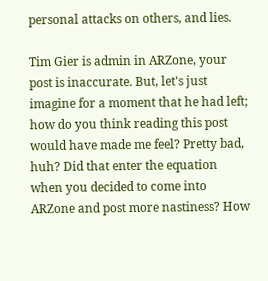personal attacks on others, and lies.

Tim Gier is admin in ARZone, your post is inaccurate. But, let's just imagine for a moment that he had left; how do you think reading this post would have made me feel? Pretty bad, huh? Did that enter the equation when you decided to come into ARZone and post more nastiness? How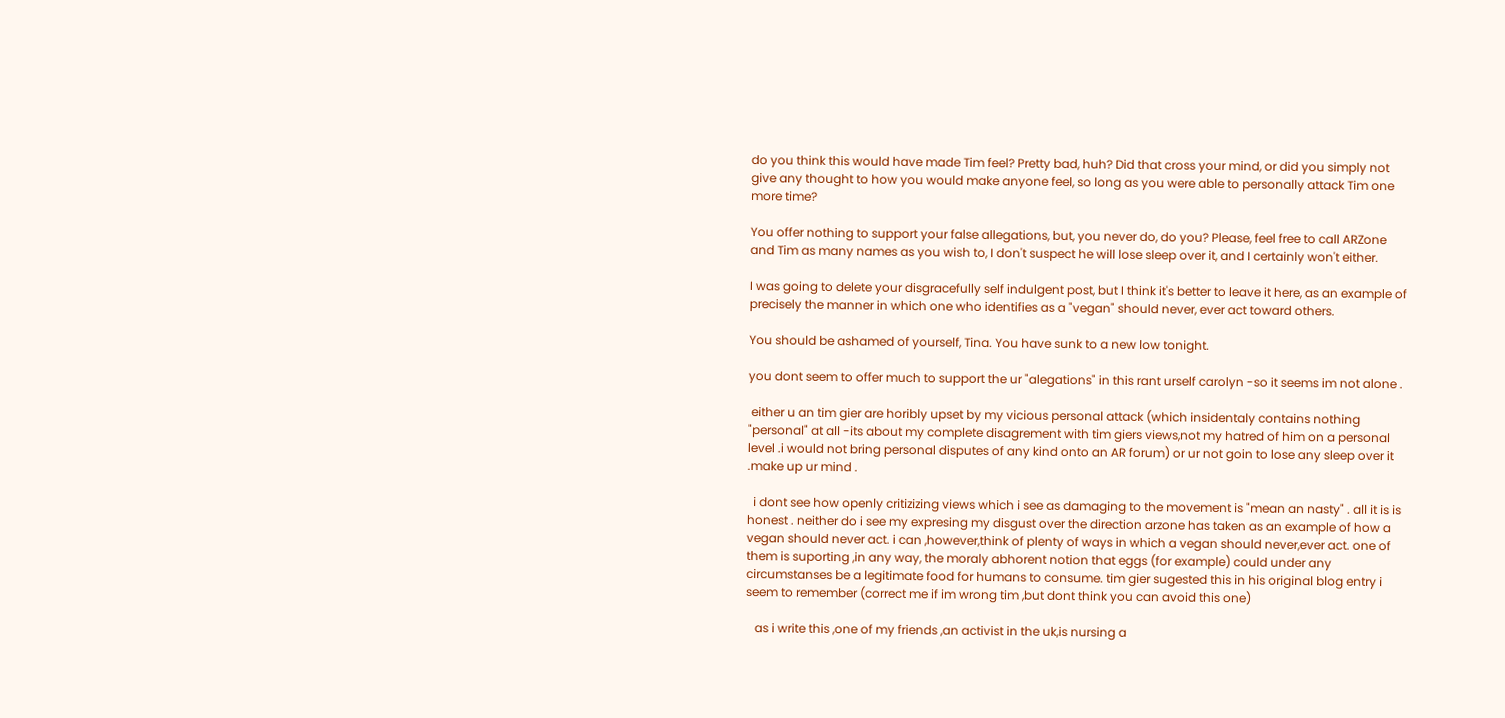do you think this would have made Tim feel? Pretty bad, huh? Did that cross your mind, or did you simply not give any thought to how you would make anyone feel, so long as you were able to personally attack Tim one more time?

You offer nothing to support your false allegations, but, you never do, do you? Please, feel free to call ARZone and Tim as many names as you wish to, I don't suspect he will lose sleep over it, and I certainly won't either.

I was going to delete your disgracefully self indulgent post, but I think it's better to leave it here, as an example of precisely the manner in which one who identifies as a "vegan" should never, ever act toward others.

You should be ashamed of yourself, Tina. You have sunk to a new low tonight.

you dont seem to offer much to support the ur "alegations" in this rant urself carolyn -so it seems im not alone .

 either u an tim gier are horibly upset by my vicious personal attack (which insidentaly contains nothing "personal" at all -its about my complete disagrement with tim giers views,not my hatred of him on a personal level .i would not bring personal disputes of any kind onto an AR forum) or ur not goin to lose any sleep over it .make up ur mind .

  i dont see how openly critizizing views which i see as damaging to the movement is "mean an nasty" . all it is is honest . neither do i see my expresing my disgust over the direction arzone has taken as an example of how a vegan should never act. i can ,however,think of plenty of ways in which a vegan should never,ever act. one of them is suporting ,in any way, the moraly abhorent notion that eggs (for example) could under any circumstanses be a legitimate food for humans to consume. tim gier sugested this in his original blog entry i seem to remember (correct me if im wrong tim ,but dont think you can avoid this one)

   as i write this ,one of my friends ,an activist in the uk,is nursing a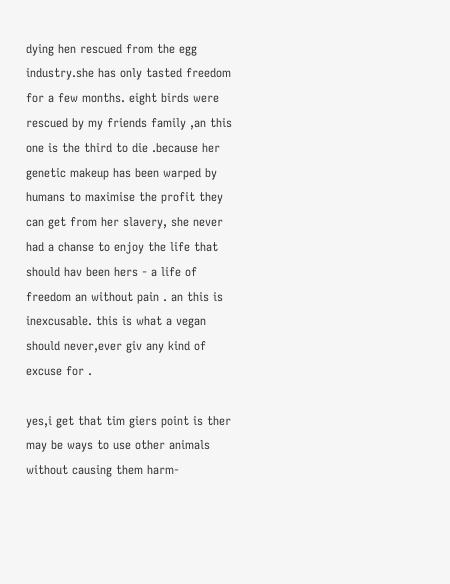dying hen rescued from the egg industry.she has only tasted freedom for a few months. eight birds were rescued by my friends family ,an this one is the third to die .because her genetic makeup has been warped by humans to maximise the profit they can get from her slavery, she never had a chanse to enjoy the life that should hav been hers - a life of freedom an without pain . an this is inexcusable. this is what a vegan should never,ever giv any kind of excuse for .

yes,i get that tim giers point is ther may be ways to use other animals without causing them harm-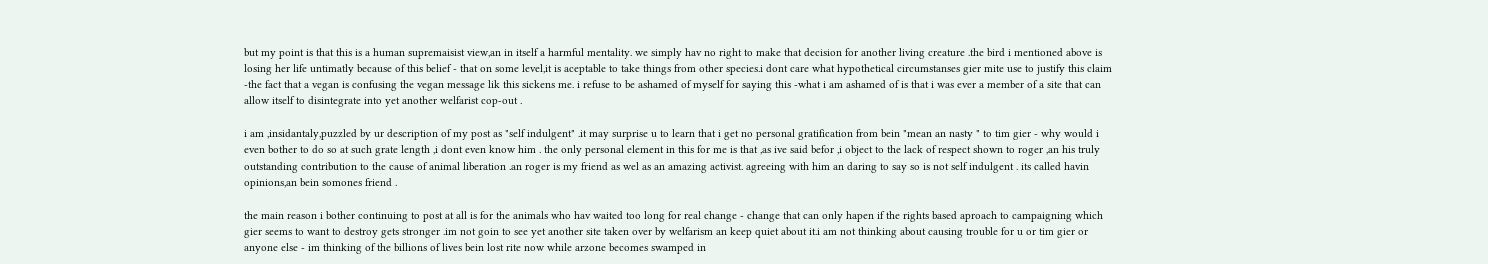but my point is that this is a human supremaisist view,an in itself a harmful mentality. we simply hav no right to make that decision for another living creature .the bird i mentioned above is losing her life untimatly because of this belief - that on some level,it is aceptable to take things from other species.i dont care what hypothetical circumstanses gier mite use to justify this claim -the fact that a vegan is confusing the vegan message lik this sickens me. i refuse to be ashamed of myself for saying this -what i am ashamed of is that i was ever a member of a site that can allow itself to disintegrate into yet another welfarist cop-out .

i am ,insidantaly,puzzled by ur description of my post as "self indulgent" .it may surprise u to learn that i get no personal gratification from bein "mean an nasty " to tim gier - why would i even bother to do so at such grate length ,i dont even know him . the only personal element in this for me is that ,as ive said befor ,i object to the lack of respect shown to roger ,an his truly outstanding contribution to the cause of animal liberation .an roger is my friend as wel as an amazing activist. agreeing with him an daring to say so is not self indulgent . its called havin opinions,an bein somones friend .

the main reason i bother continuing to post at all is for the animals who hav waited too long for real change - change that can only hapen if the rights based aproach to campaigning which gier seems to want to destroy gets stronger .im not goin to see yet another site taken over by welfarism an keep quiet about it.i am not thinking about causing trouble for u or tim gier or anyone else - im thinking of the billions of lives bein lost rite now while arzone becomes swamped in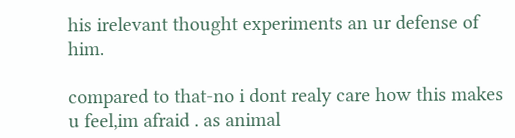his irelevant thought experiments an ur defense of him.

compared to that-no i dont realy care how this makes u feel,im afraid . as animal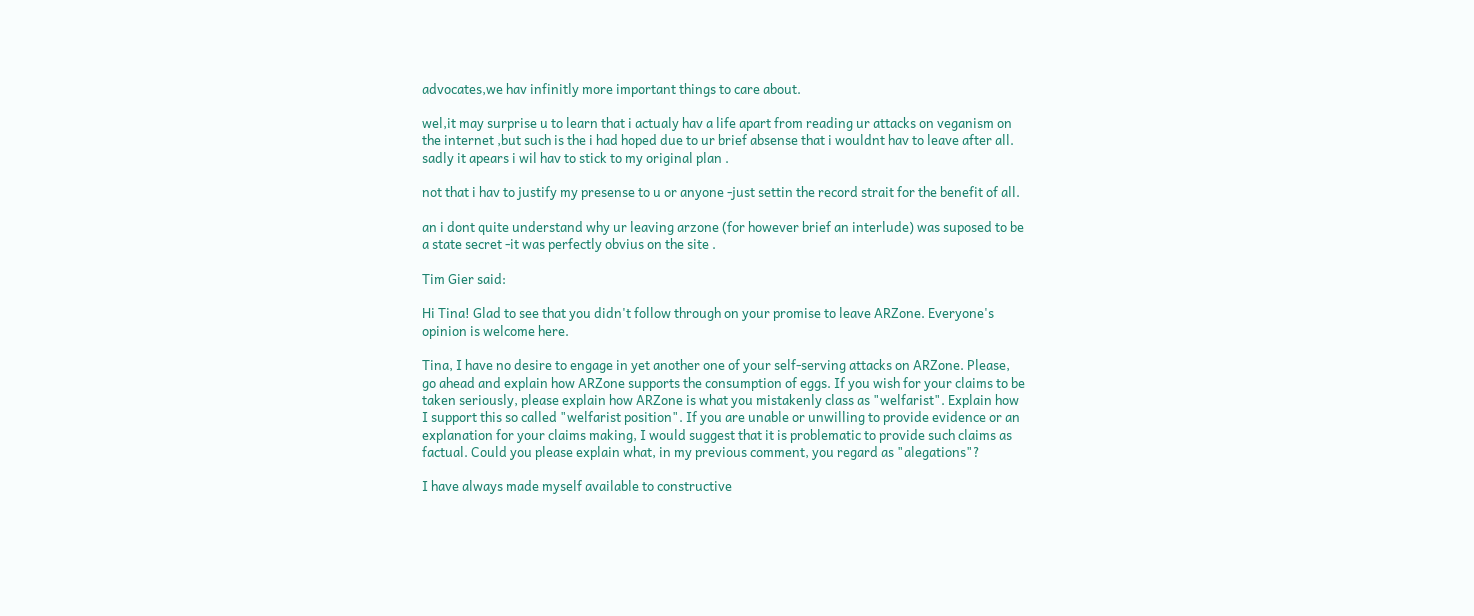advocates,we hav infinitly more important things to care about.

wel,it may surprise u to learn that i actualy hav a life apart from reading ur attacks on veganism on the internet ,but such is the i had hoped due to ur brief absense that i wouldnt hav to leave after all. sadly it apears i wil hav to stick to my original plan .

not that i hav to justify my presense to u or anyone -just settin the record strait for the benefit of all.

an i dont quite understand why ur leaving arzone (for however brief an interlude) was suposed to be a state secret -it was perfectly obvius on the site .

Tim Gier said:

Hi Tina! Glad to see that you didn't follow through on your promise to leave ARZone. Everyone's opinion is welcome here.

Tina, I have no desire to engage in yet another one of your self-serving attacks on ARZone. Please, go ahead and explain how ARZone supports the consumption of eggs. If you wish for your claims to be taken seriously, please explain how ARZone is what you mistakenly class as "welfarist". Explain how I support this so called "welfarist position". If you are unable or unwilling to provide evidence or an explanation for your claims making, I would suggest that it is problematic to provide such claims as factual. Could you please explain what, in my previous comment, you regard as "alegations"?

I have always made myself available to constructive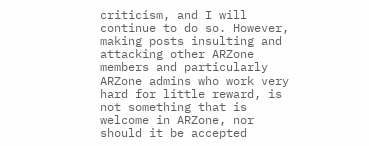criticism, and I will continue to do so. However, making posts insulting and attacking other ARZone members and particularly ARZone admins who work very hard for little reward, is not something that is welcome in ARZone, nor should it be accepted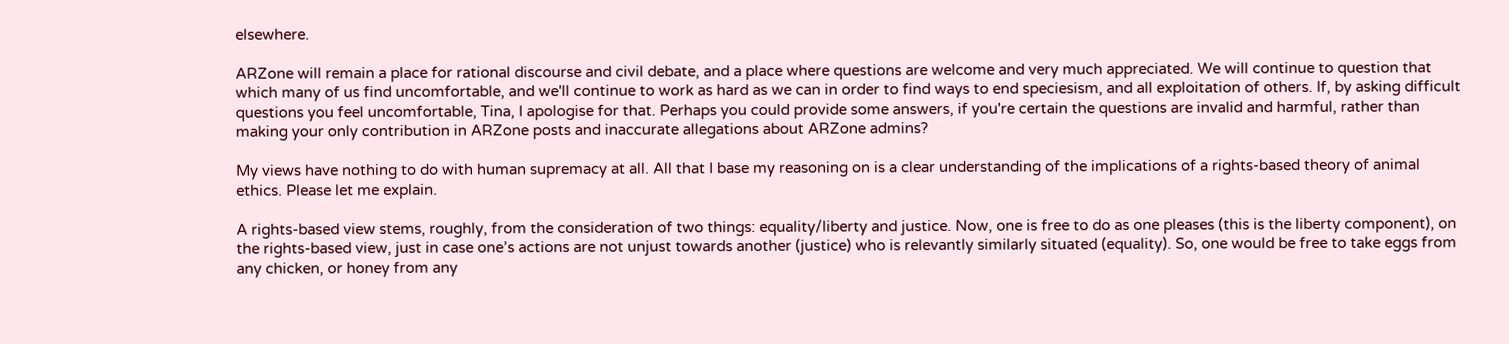elsewhere.

ARZone will remain a place for rational discourse and civil debate, and a place where questions are welcome and very much appreciated. We will continue to question that which many of us find uncomfortable, and we'll continue to work as hard as we can in order to find ways to end speciesism, and all exploitation of others. If, by asking difficult questions you feel uncomfortable, Tina, I apologise for that. Perhaps you could provide some answers, if you're certain the questions are invalid and harmful, rather than making your only contribution in ARZone posts and inaccurate allegations about ARZone admins?

My views have nothing to do with human supremacy at all. All that I base my reasoning on is a clear understanding of the implications of a rights-based theory of animal ethics. Please let me explain.

A rights-based view stems, roughly, from the consideration of two things: equality/liberty and justice. Now, one is free to do as one pleases (this is the liberty component), on the rights-based view, just in case one’s actions are not unjust towards another (justice) who is relevantly similarly situated (equality). So, one would be free to take eggs from any chicken, or honey from any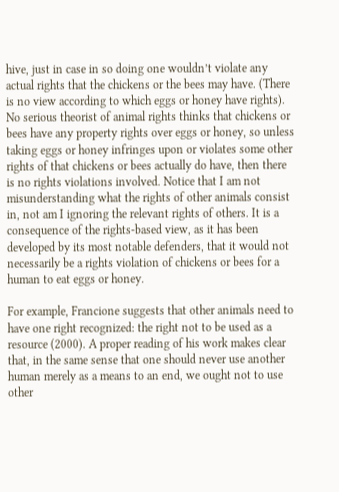hive, just in case in so doing one wouldn’t violate any actual rights that the chickens or the bees may have. (There is no view according to which eggs or honey have rights). No serious theorist of animal rights thinks that chickens or bees have any property rights over eggs or honey, so unless taking eggs or honey infringes upon or violates some other rights of that chickens or bees actually do have, then there is no rights violations involved. Notice that I am not misunderstanding what the rights of other animals consist in, not am I ignoring the relevant rights of others. It is a consequence of the rights-based view, as it has been developed by its most notable defenders, that it would not necessarily be a rights violation of chickens or bees for a human to eat eggs or honey.

For example, Francione suggests that other animals need to have one right recognized: the right not to be used as a resource (2000). A proper reading of his work makes clear that, in the same sense that one should never use another human merely as a means to an end, we ought not to use other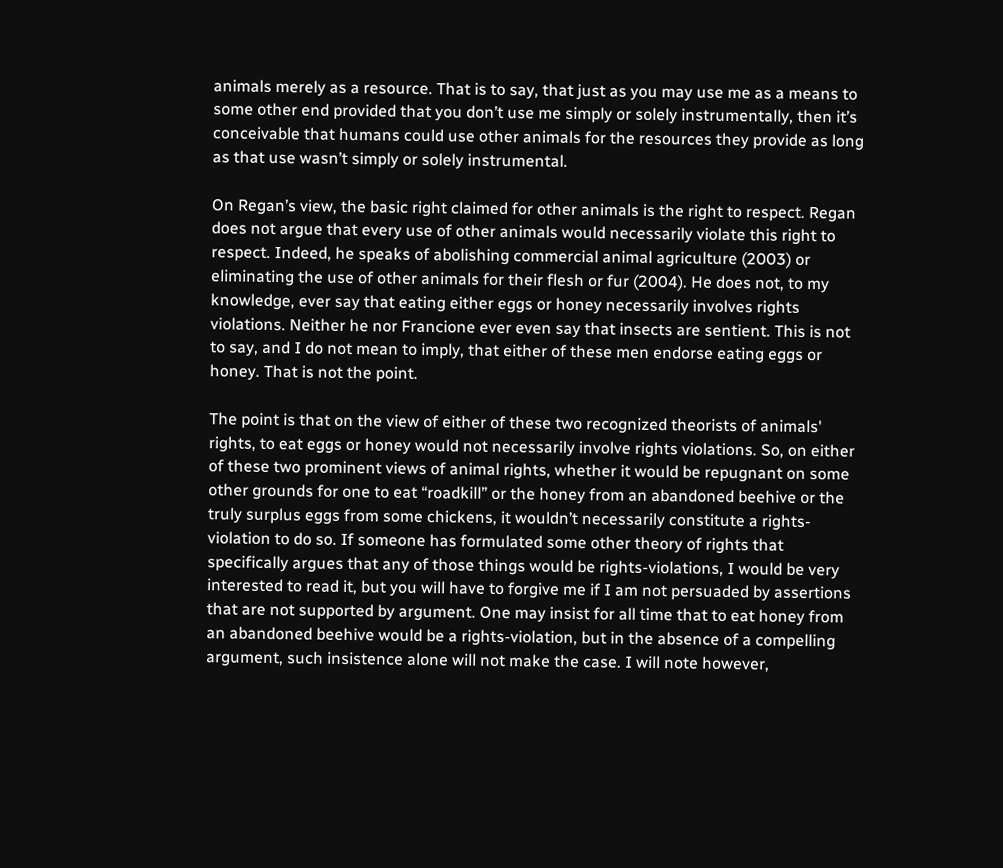animals merely as a resource. That is to say, that just as you may use me as a means to some other end provided that you don’t use me simply or solely instrumentally, then it’s conceivable that humans could use other animals for the resources they provide as long as that use wasn’t simply or solely instrumental.

On Regan’s view, the basic right claimed for other animals is the right to respect. Regan does not argue that every use of other animals would necessarily violate this right to respect. Indeed, he speaks of abolishing commercial animal agriculture (2003) or eliminating the use of other animals for their flesh or fur (2004). He does not, to my knowledge, ever say that eating either eggs or honey necessarily involves rights violations. Neither he nor Francione ever even say that insects are sentient. This is not to say, and I do not mean to imply, that either of these men endorse eating eggs or honey. That is not the point.

The point is that on the view of either of these two recognized theorists of animals' rights, to eat eggs or honey would not necessarily involve rights violations. So, on either of these two prominent views of animal rights, whether it would be repugnant on some other grounds for one to eat “roadkill” or the honey from an abandoned beehive or the truly surplus eggs from some chickens, it wouldn’t necessarily constitute a rights-violation to do so. If someone has formulated some other theory of rights that specifically argues that any of those things would be rights-violations, I would be very interested to read it, but you will have to forgive me if I am not persuaded by assertions that are not supported by argument. One may insist for all time that to eat honey from an abandoned beehive would be a rights-violation, but in the absence of a compelling argument, such insistence alone will not make the case. I will note however,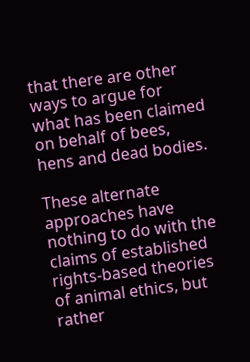that there are other ways to argue for what has been claimed on behalf of bees, hens and dead bodies.

These alternate approaches have nothing to do with the claims of established rights-based theories of animal ethics, but rather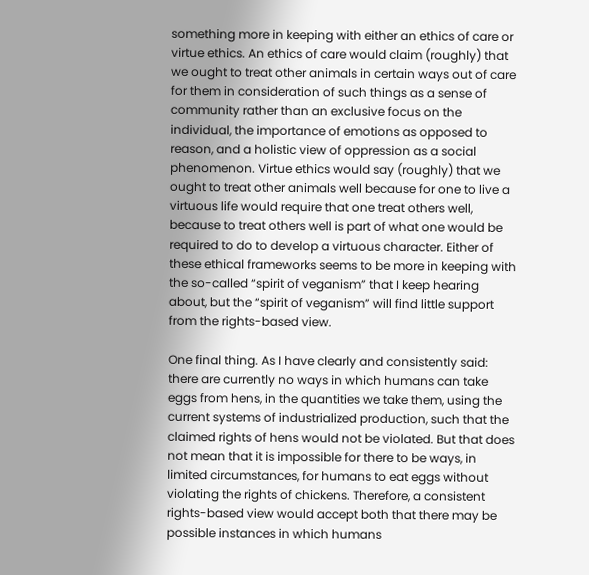something more in keeping with either an ethics of care or virtue ethics. An ethics of care would claim (roughly) that we ought to treat other animals in certain ways out of care for them in consideration of such things as a sense of community rather than an exclusive focus on the individual, the importance of emotions as opposed to reason, and a holistic view of oppression as a social phenomenon. Virtue ethics would say (roughly) that we ought to treat other animals well because for one to live a virtuous life would require that one treat others well, because to treat others well is part of what one would be required to do to develop a virtuous character. Either of these ethical frameworks seems to be more in keeping with the so-called “spirit of veganism” that I keep hearing about, but the “spirit of veganism” will find little support from the rights-based view.

One final thing. As I have clearly and consistently said: there are currently no ways in which humans can take eggs from hens, in the quantities we take them, using the current systems of industrialized production, such that the claimed rights of hens would not be violated. But that does not mean that it is impossible for there to be ways, in limited circumstances, for humans to eat eggs without violating the rights of chickens. Therefore, a consistent rights-based view would accept both that there may be possible instances in which humans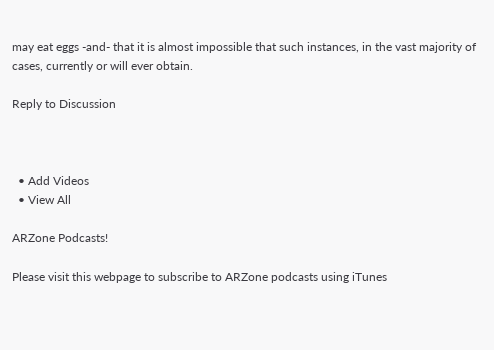may eat eggs -and- that it is almost impossible that such instances, in the vast majority of cases, currently or will ever obtain.

Reply to Discussion



  • Add Videos
  • View All

ARZone Podcasts!

Please visit this webpage to subscribe to ARZone podcasts using iTunes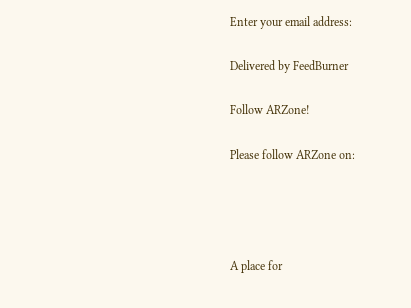Enter your email address:

Delivered by FeedBurner

Follow ARZone!

Please follow ARZone on:




A place for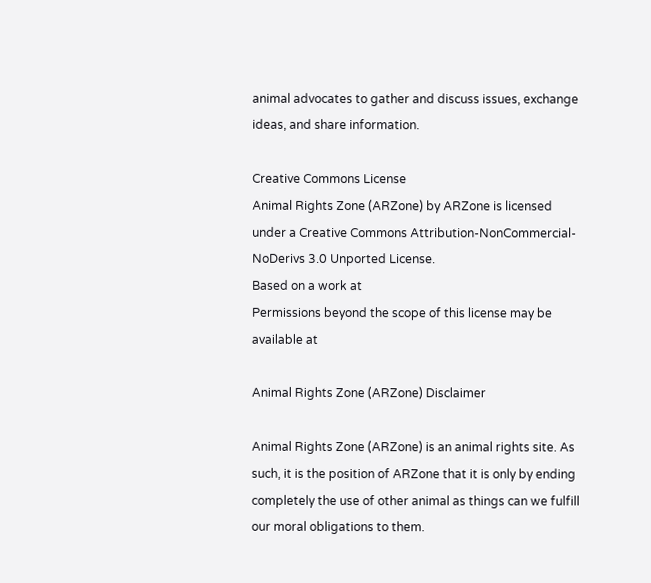animal advocates to gather and discuss issues, exchange ideas, and share information.

Creative Commons License
Animal Rights Zone (ARZone) by ARZone is licensed under a Creative Commons Attribution-NonCommercial-NoDerivs 3.0 Unported License.
Based on a work at
Permissions beyond the scope of this license may be available at

Animal Rights Zone (ARZone) Disclaimer

Animal Rights Zone (ARZone) is an animal rights site. As such, it is the position of ARZone that it is only by ending completely the use of other animal as things can we fulfill our moral obligations to them.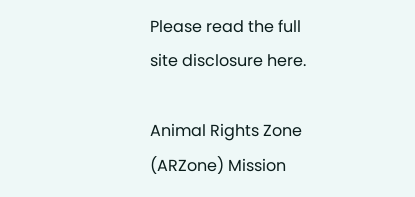Please read the full site disclosure here.

Animal Rights Zone (ARZone) Mission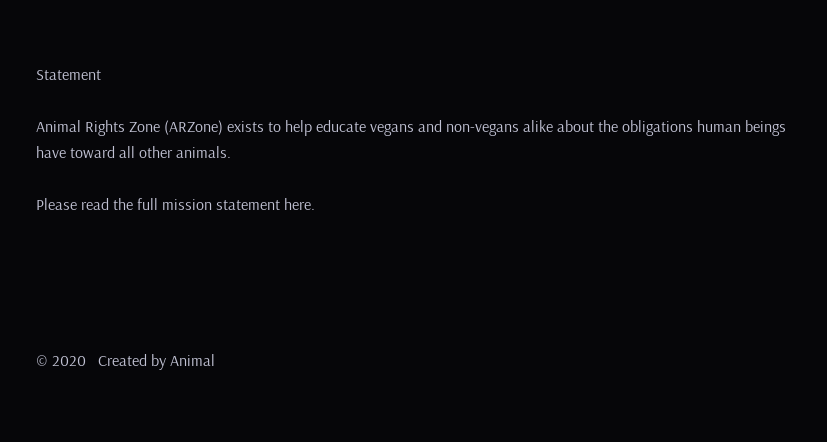Statement

Animal Rights Zone (ARZone) exists to help educate vegans and non-vegans alike about the obligations human beings have toward all other animals.

Please read the full mission statement here.





© 2020   Created by Animal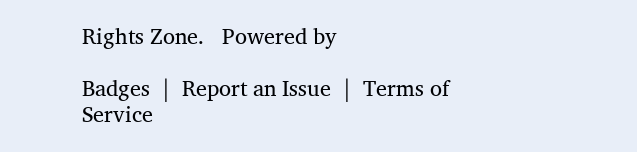Rights Zone.   Powered by

Badges  |  Report an Issue  |  Terms of Service